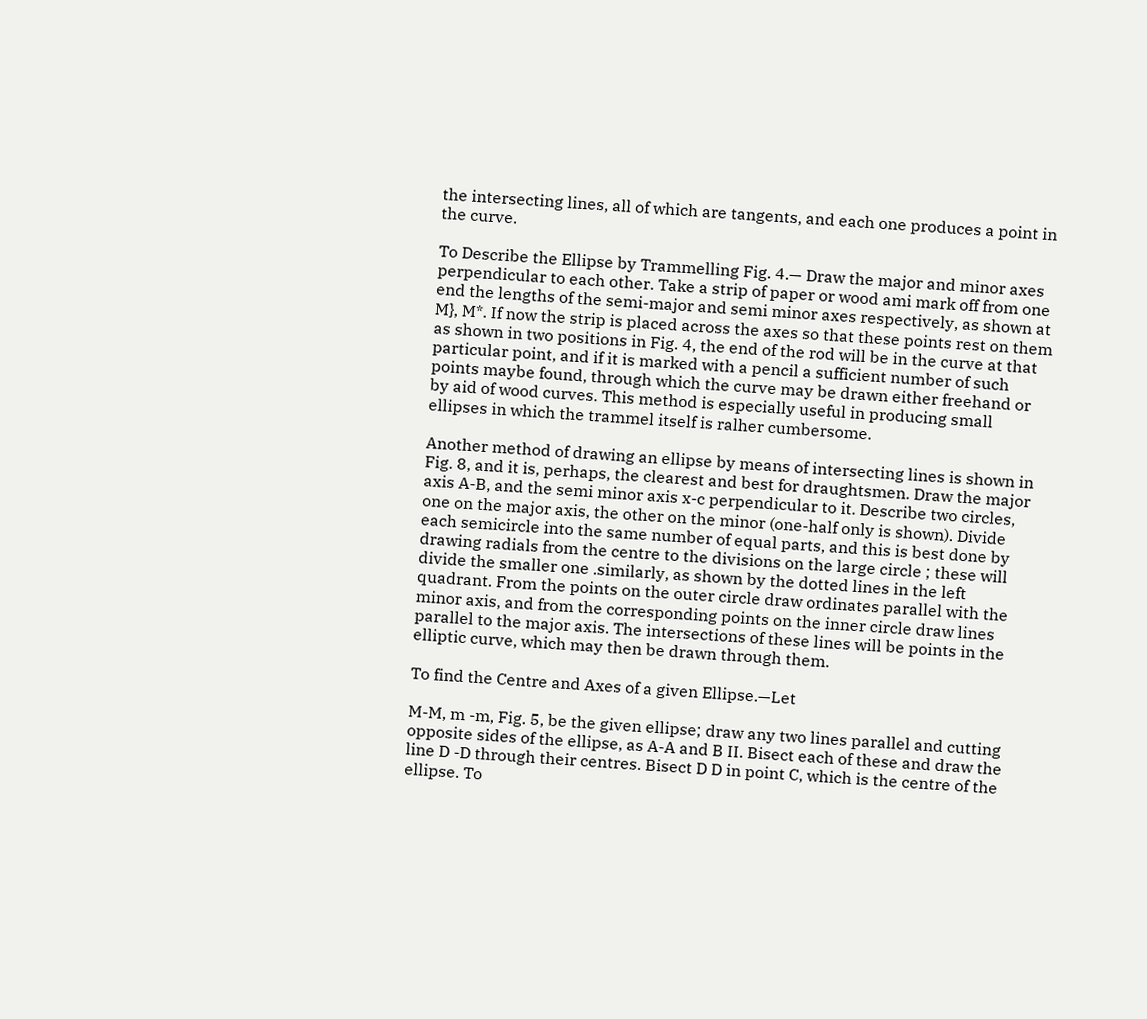the intersecting lines, all of which are tangents, and each one produces a point in the curve.

To Describe the Ellipse by Trammelling Fig. 4.— Draw the major and minor axes perpendicular to each other. Take a strip of paper or wood ami mark off from one end the lengths of the semi-major and semi minor axes respectively, as shown at M}, M*. If now the strip is placed across the axes so that these points rest on them as shown in two positions in Fig. 4, the end of the rod will be in the curve at that particular point, and if it is marked with a pencil a sufficient number of such points maybe found, through which the curve may be drawn either freehand or by aid of wood curves. This method is especially useful in producing small ellipses in which the trammel itself is ralher cumbersome.

Another method of drawing an ellipse by means of intersecting lines is shown in Fig. 8, and it is, perhaps, the clearest and best for draughtsmen. Draw the major axis A-B, and the semi minor axis x-c perpendicular to it. Describe two circles, one on the major axis, the other on the minor (one-half only is shown). Divide each semicircle into the same number of equal parts, and this is best done by drawing radials from the centre to the divisions on the large circle ; these will divide the smaller one .similarly, as shown by the dotted lines in the left quadrant. From the points on the outer circle draw ordinates parallel with the minor axis, and from the corresponding points on the inner circle draw lines parallel to the major axis. The intersections of these lines will be points in the elliptic curve, which may then be drawn through them.

To find the Centre and Axes of a given Ellipse.—Let

M-M, m -m, Fig. 5, be the given ellipse; draw any two lines parallel and cutting opposite sides of the ellipse, as A-A and B II. Bisect each of these and draw the line D -D through their centres. Bisect D D in point C, which is the centre of the ellipse. To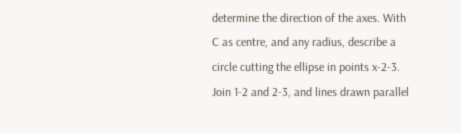determine the direction of the axes. With C as centre, and any radius, describe a circle cutting the ellipse in points x-2-3. Join 1-2 and 2-3, and lines drawn parallel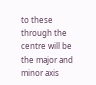to these through the centre will be the major and minor axis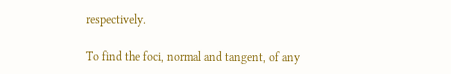respectively.

To find the foci, normal and tangent, of any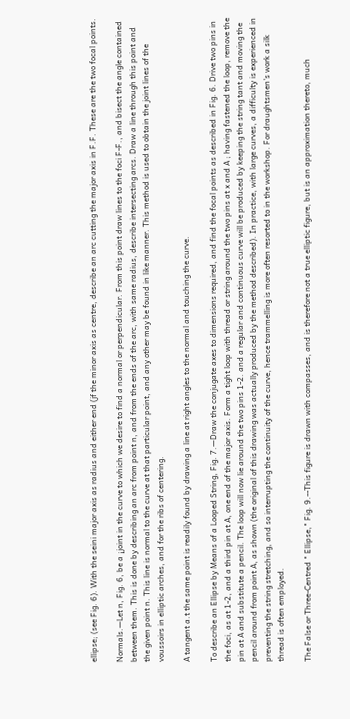ellipse; (see Fig. 6). With the seini major axis as radius and either end (jf the minor axis as centre, describe an arc cutting the major axis in F.F. These are the two focal points.

Normals.—Let n, Fig. 6, be a ¡joint in the curve to which we desire to find a normal or perpendicular. From this point draw lines to the foci F-F., and bisect the angle contained between them. This is done by describing an arc from point n, and from the ends of the arc, with same radius, describe intersecting arcs. Draw a line through this point and the given point n. This line is normal to the curve at that particular point, and any other may be found in like manner. This method is used to obtain the joint lines of the voussoirs in elliptic arches, and for the ribs of centering.

A tangent a.t the same point is readily found by drawing a line at right angles to the normal and touching the curve.

To describe an Ellipse by Means of a Looped String, Fig. 7.—Draw the conjugate axes to dimensions required, and find the focal points as described in Fig. 6. Drive two pins in the foci, as at 1-2, and a third pin at A, one end of the major axis. Form a tight loop with thread or string around the two pins at x and A ; having fastened the loop, remove the pin at A and substitute a pencil. The loop will now lie around the two pins 1-2. and a regular and continuous curve will be produced by keeping the string tant and moving the pencil around from point A, as shown (the original of this drawing was actually produced by the method described). In practice, with large curves, a difficulty is experienced in preventing the string stretching, and so interrupting the continuity of the curve, hence trammelling is more often resorted to in the workshop. For draughtsmen's work a silk thread is often employed.

The False or Three-Centred " Ellipse," Fig. 9.--This figure is drawn with compasses, and is therefore not a true elliptic figure, but is an approximation thereto, much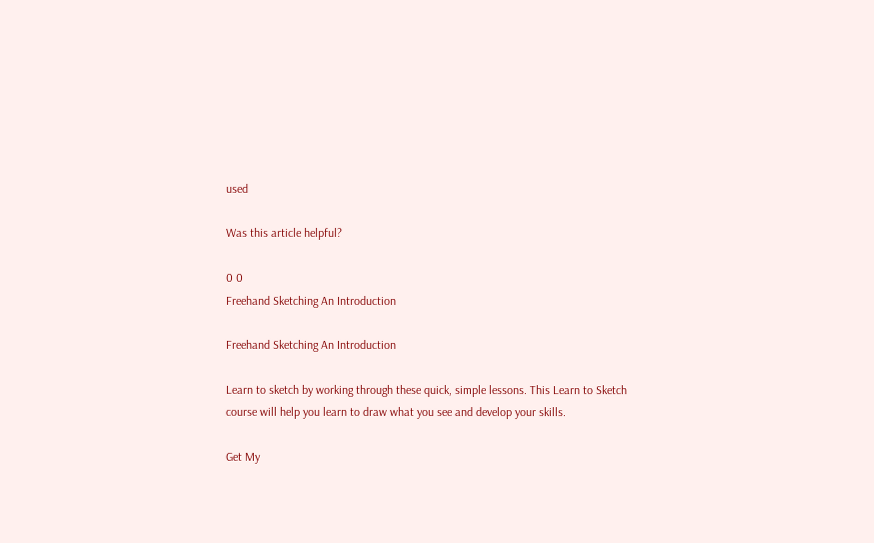used

Was this article helpful?

0 0
Freehand Sketching An Introduction

Freehand Sketching An Introduction

Learn to sketch by working through these quick, simple lessons. This Learn to Sketch course will help you learn to draw what you see and develop your skills.

Get My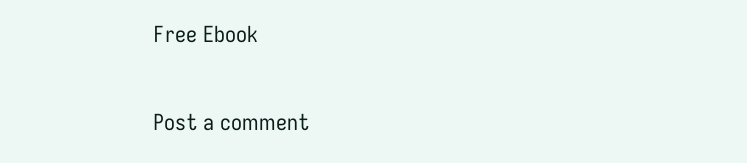Free Ebook

Post a comment